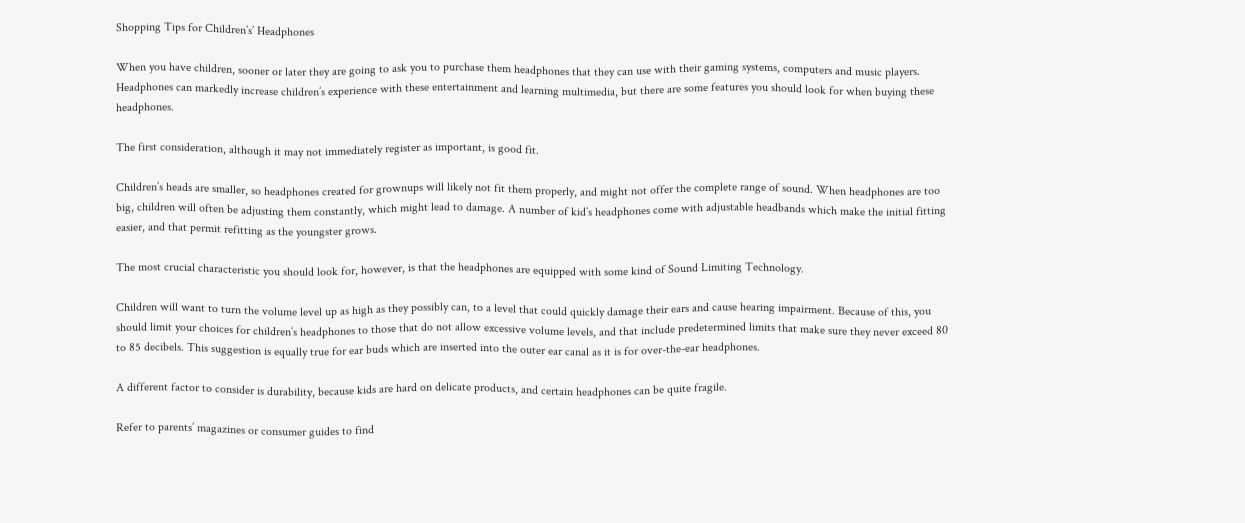Shopping Tips for Children’s’ Headphones

When you have children, sooner or later they are going to ask you to purchase them headphones that they can use with their gaming systems, computers and music players. Headphones can markedly increase children’s experience with these entertainment and learning multimedia, but there are some features you should look for when buying these headphones.

The first consideration, although it may not immediately register as important, is good fit.

Children’s heads are smaller, so headphones created for grownups will likely not fit them properly, and might not offer the complete range of sound. When headphones are too big, children will often be adjusting them constantly, which might lead to damage. A number of kid’s headphones come with adjustable headbands which make the initial fitting easier, and that permit refitting as the youngster grows.

The most crucial characteristic you should look for, however, is that the headphones are equipped with some kind of Sound Limiting Technology.

Children will want to turn the volume level up as high as they possibly can, to a level that could quickly damage their ears and cause hearing impairment. Because of this, you should limit your choices for children’s headphones to those that do not allow excessive volume levels, and that include predetermined limits that make sure they never exceed 80 to 85 decibels. This suggestion is equally true for ear buds which are inserted into the outer ear canal as it is for over-the-ear headphones.

A different factor to consider is durability, because kids are hard on delicate products, and certain headphones can be quite fragile.

Refer to parents’ magazines or consumer guides to find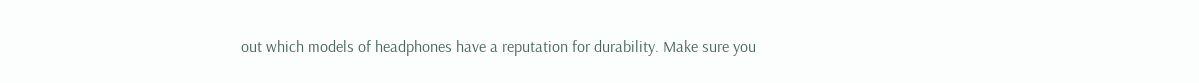out which models of headphones have a reputation for durability. Make sure you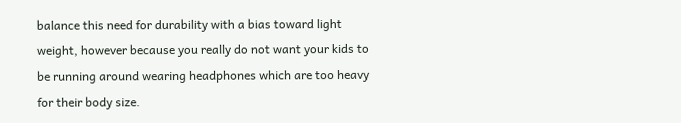balance this need for durability with a bias toward light weight, however because you really do not want your kids to be running around wearing headphones which are too heavy for their body size.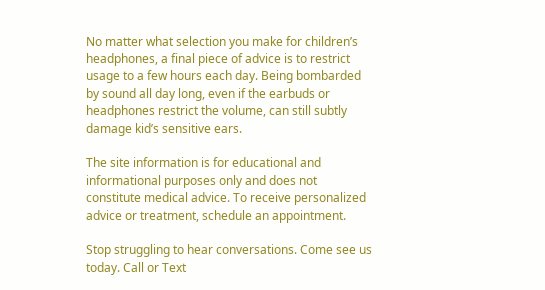No matter what selection you make for children’s headphones, a final piece of advice is to restrict usage to a few hours each day. Being bombarded by sound all day long, even if the earbuds or headphones restrict the volume, can still subtly damage kid’s sensitive ears.

The site information is for educational and informational purposes only and does not constitute medical advice. To receive personalized advice or treatment, schedule an appointment.

Stop struggling to hear conversations. Come see us today. Call or Text